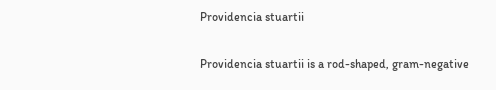Providencia stuartii

Providencia stuartii is a rod-shaped, gram-negative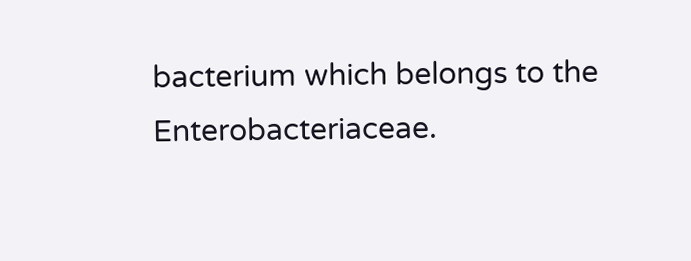bacterium which belongs to the Enterobacteriaceae.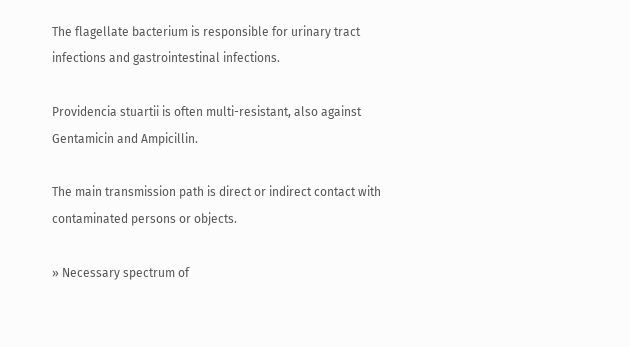The flagellate bacterium is responsible for urinary tract infections and gastrointestinal infections.

Providencia stuartii is often multi-resistant, also against Gentamicin and Ampicillin.

The main transmission path is direct or indirect contact with contaminated persons or objects.

» Necessary spectrum of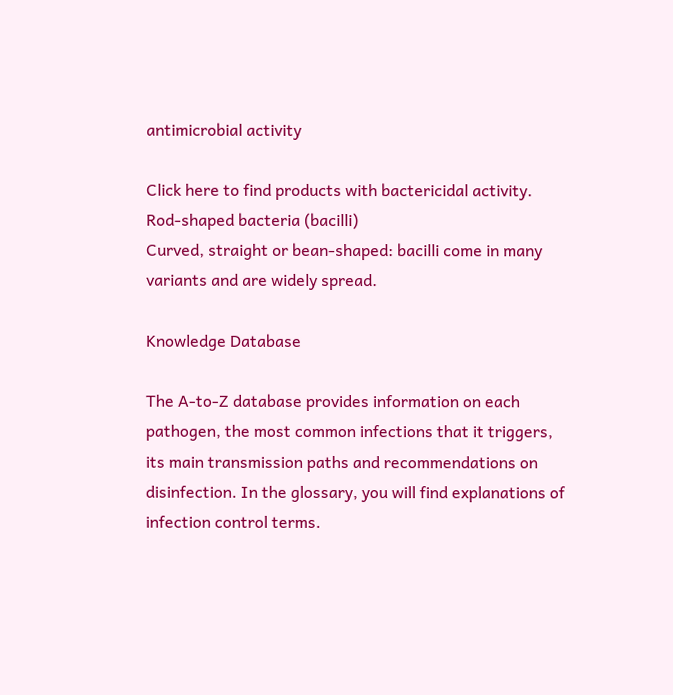antimicrobial activity

Click here to find products with bactericidal activity.
Rod-shaped bacteria (bacilli)
Curved, straight or bean-shaped: bacilli come in many variants and are widely spread.

Knowledge Database

The A-to-Z database provides information on each pathogen, the most common infections that it triggers, its main transmission paths and recommendations on disinfection. In the glossary, you will find explanations of infection control terms.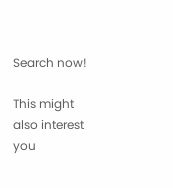Search now!

This might also interest you